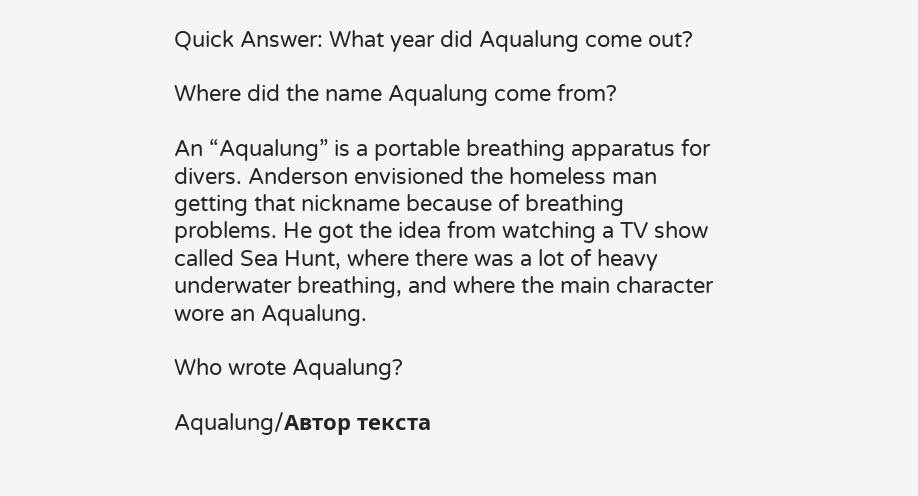Quick Answer: What year did Aqualung come out?

Where did the name Aqualung come from?

An “Aqualung” is a portable breathing apparatus for divers. Anderson envisioned the homeless man getting that nickname because of breathing problems. He got the idea from watching a TV show called Sea Hunt, where there was a lot of heavy underwater breathing, and where the main character wore an Aqualung.

Who wrote Aqualung?

Aqualung/Автор текста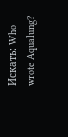Искать: Who wrote Aqualung?